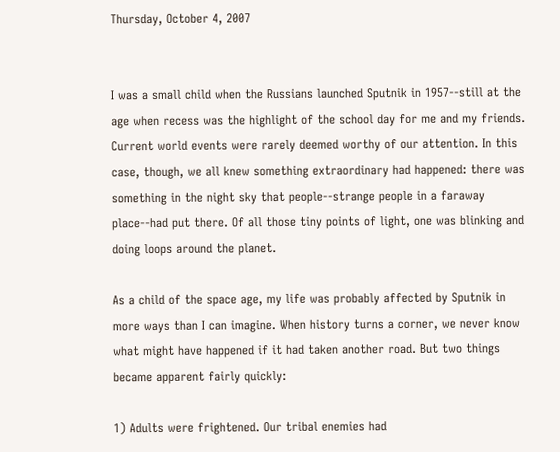Thursday, October 4, 2007


I was a small child when the Russians launched Sputnik in 1957--still at the age when recess was the highlight of the school day for me and my friends. Current world events were rarely deemed worthy of our attention. In this case, though, we all knew something extraordinary had happened: there was something in the night sky that people--strange people in a faraway place--had put there. Of all those tiny points of light, one was blinking and doing loops around the planet.

As a child of the space age, my life was probably affected by Sputnik in more ways than I can imagine. When history turns a corner, we never know what might have happened if it had taken another road. But two things became apparent fairly quickly:

1) Adults were frightened. Our tribal enemies had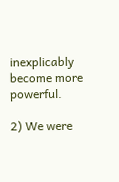inexplicably become more powerful.

2) We were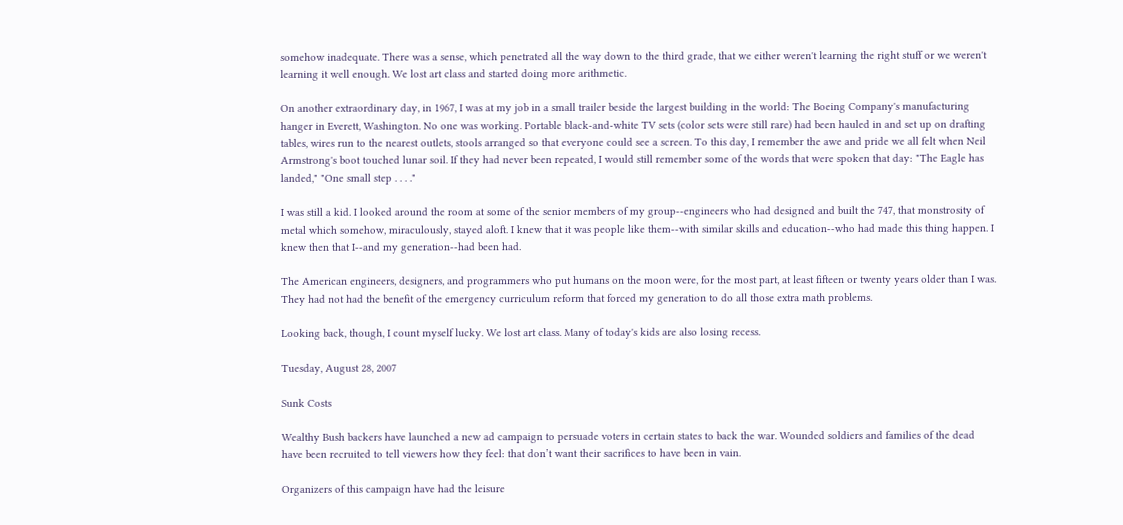somehow inadequate. There was a sense, which penetrated all the way down to the third grade, that we either weren't learning the right stuff or we weren't learning it well enough. We lost art class and started doing more arithmetic.

On another extraordinary day, in 1967, I was at my job in a small trailer beside the largest building in the world: The Boeing Company's manufacturing hanger in Everett, Washington. No one was working. Portable black-and-white TV sets (color sets were still rare) had been hauled in and set up on drafting tables, wires run to the nearest outlets, stools arranged so that everyone could see a screen. To this day, I remember the awe and pride we all felt when Neil Armstrong's boot touched lunar soil. If they had never been repeated, I would still remember some of the words that were spoken that day: "The Eagle has landed," "One small step . . . ."

I was still a kid. I looked around the room at some of the senior members of my group--engineers who had designed and built the 747, that monstrosity of metal which somehow, miraculously, stayed aloft. I knew that it was people like them--with similar skills and education--who had made this thing happen. I knew then that I--and my generation--had been had.

The American engineers, designers, and programmers who put humans on the moon were, for the most part, at least fifteen or twenty years older than I was. They had not had the benefit of the emergency curriculum reform that forced my generation to do all those extra math problems.

Looking back, though, I count myself lucky. We lost art class. Many of today's kids are also losing recess.

Tuesday, August 28, 2007

Sunk Costs

Wealthy Bush backers have launched a new ad campaign to persuade voters in certain states to back the war. Wounded soldiers and families of the dead have been recruited to tell viewers how they feel: that don’t want their sacrifices to have been in vain.

Organizers of this campaign have had the leisure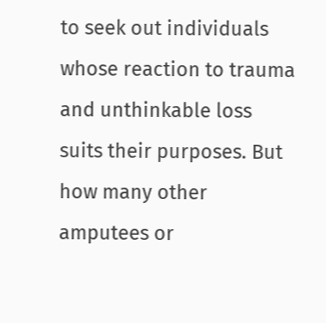to seek out individuals whose reaction to trauma and unthinkable loss suits their purposes. But how many other amputees or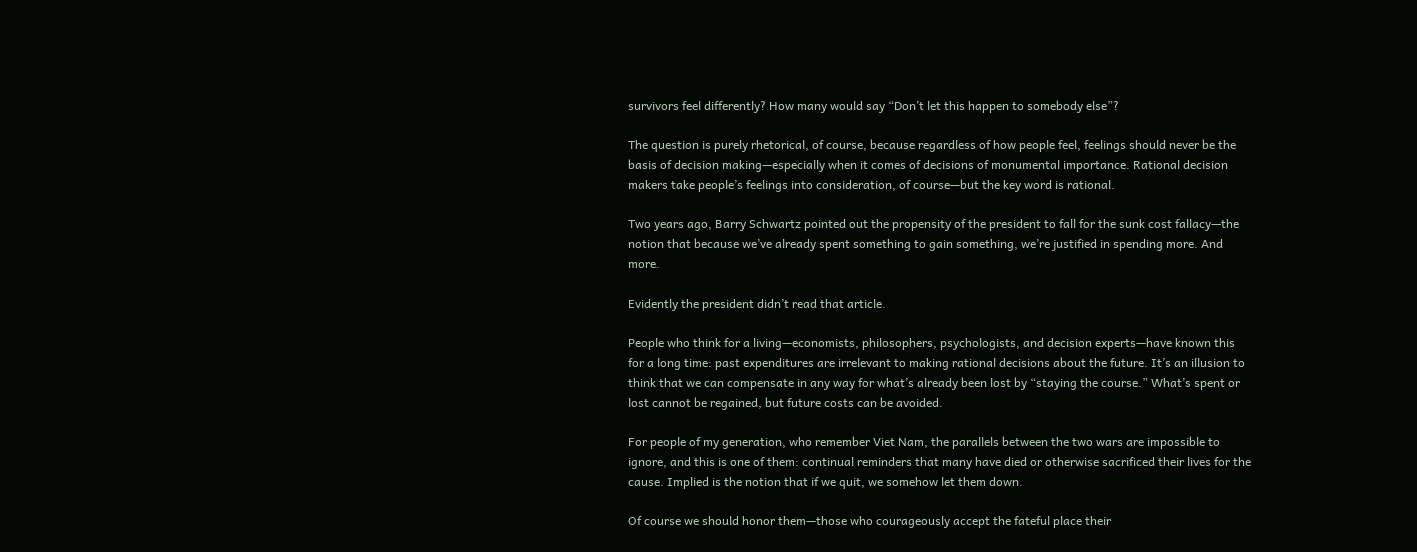survivors feel differently? How many would say “Don’t let this happen to somebody else”?

The question is purely rhetorical, of course, because regardless of how people feel, feelings should never be the basis of decision making—especially when it comes of decisions of monumental importance. Rational decision makers take people’s feelings into consideration, of course—but the key word is rational.

Two years ago, Barry Schwartz pointed out the propensity of the president to fall for the sunk cost fallacy—the notion that because we’ve already spent something to gain something, we’re justified in spending more. And more.

Evidently the president didn’t read that article.

People who think for a living—economists, philosophers, psychologists, and decision experts—have known this for a long time: past expenditures are irrelevant to making rational decisions about the future. It’s an illusion to think that we can compensate in any way for what’s already been lost by “staying the course.” What’s spent or lost cannot be regained, but future costs can be avoided.

For people of my generation, who remember Viet Nam, the parallels between the two wars are impossible to ignore, and this is one of them: continual reminders that many have died or otherwise sacrificed their lives for the cause. Implied is the notion that if we quit, we somehow let them down.

Of course we should honor them—those who courageously accept the fateful place their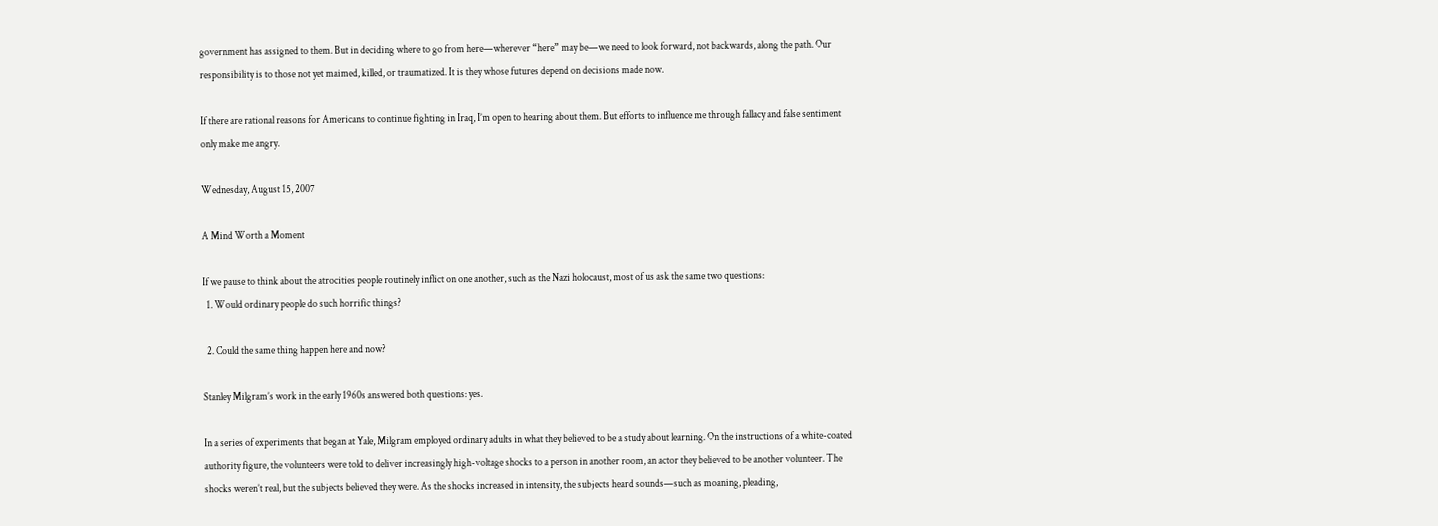government has assigned to them. But in deciding where to go from here—wherever “here” may be—we need to look forward, not backwards, along the path. Our responsibility is to those not yet maimed, killed, or traumatized. It is they whose futures depend on decisions made now.

If there are rational reasons for Americans to continue fighting in Iraq, I’m open to hearing about them. But efforts to influence me through fallacy and false sentiment only make me angry.

Wednesday, August 15, 2007

A Mind Worth a Moment

If we pause to think about the atrocities people routinely inflict on one another, such as the Nazi holocaust, most of us ask the same two questions:
  1. Would ordinary people do such horrific things?

  2. Could the same thing happen here and now?

Stanley Milgram’s work in the early 1960s answered both questions: yes.

In a series of experiments that began at Yale, Milgram employed ordinary adults in what they believed to be a study about learning. On the instructions of a white-coated authority figure, the volunteers were told to deliver increasingly high-voltage shocks to a person in another room, an actor they believed to be another volunteer. The shocks weren’t real, but the subjects believed they were. As the shocks increased in intensity, the subjects heard sounds—such as moaning, pleading,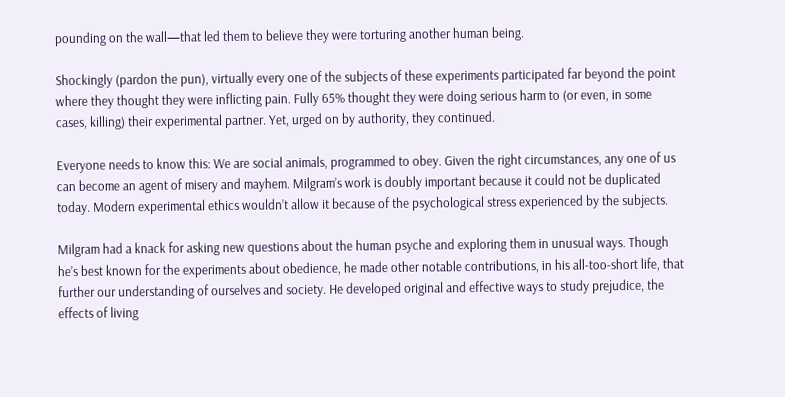pounding on the wall—that led them to believe they were torturing another human being.

Shockingly (pardon the pun), virtually every one of the subjects of these experiments participated far beyond the point where they thought they were inflicting pain. Fully 65% thought they were doing serious harm to (or even, in some cases, killing) their experimental partner. Yet, urged on by authority, they continued.

Everyone needs to know this: We are social animals, programmed to obey. Given the right circumstances, any one of us can become an agent of misery and mayhem. Milgram’s work is doubly important because it could not be duplicated today. Modern experimental ethics wouldn’t allow it because of the psychological stress experienced by the subjects.

Milgram had a knack for asking new questions about the human psyche and exploring them in unusual ways. Though he’s best known for the experiments about obedience, he made other notable contributions, in his all-too-short life, that further our understanding of ourselves and society. He developed original and effective ways to study prejudice, the effects of living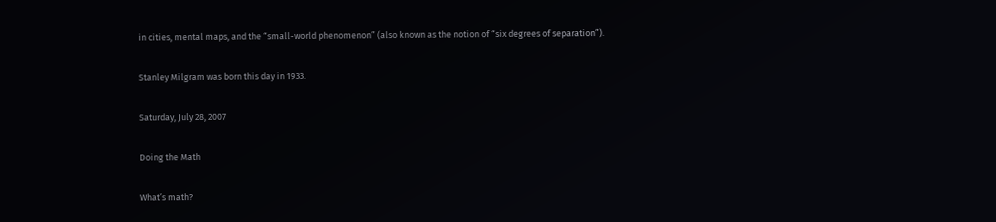in cities, mental maps, and the “small-world phenomenon” (also known as the notion of “six degrees of separation”).

Stanley Milgram was born this day in 1933.

Saturday, July 28, 2007

Doing the Math

What’s math?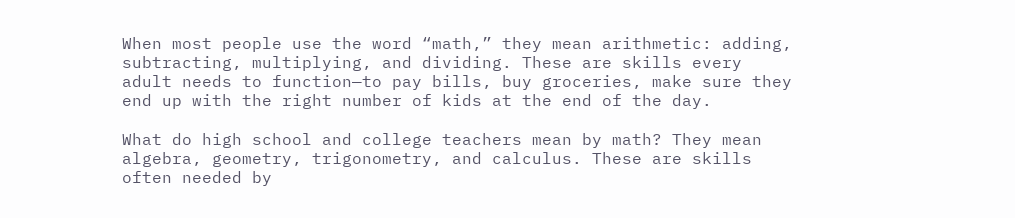When most people use the word “math,” they mean arithmetic: adding, subtracting, multiplying, and dividing. These are skills every adult needs to function—to pay bills, buy groceries, make sure they end up with the right number of kids at the end of the day.

What do high school and college teachers mean by math? They mean algebra, geometry, trigonometry, and calculus. These are skills often needed by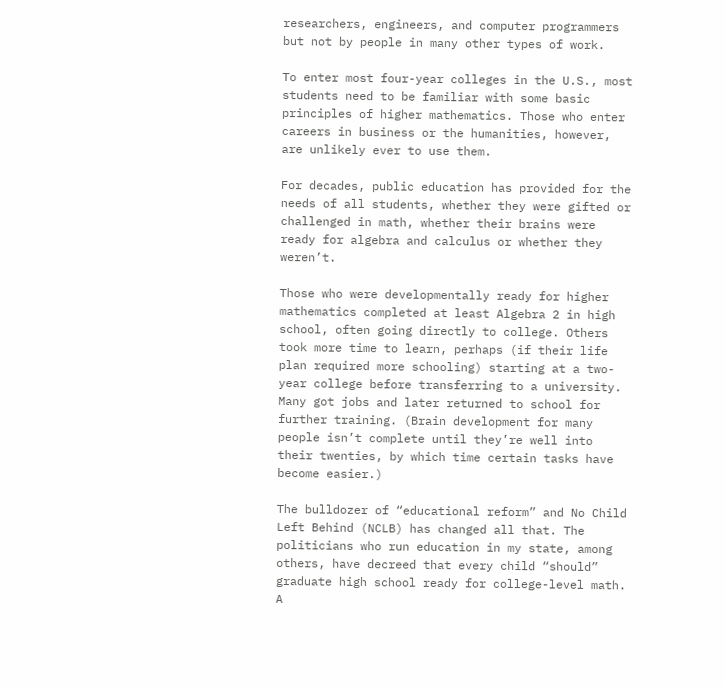researchers, engineers, and computer programmers but not by people in many other types of work.

To enter most four-year colleges in the U.S., most students need to be familiar with some basic principles of higher mathematics. Those who enter careers in business or the humanities, however, are unlikely ever to use them.

For decades, public education has provided for the needs of all students, whether they were gifted or challenged in math, whether their brains were ready for algebra and calculus or whether they weren’t.

Those who were developmentally ready for higher mathematics completed at least Algebra 2 in high school, often going directly to college. Others took more time to learn, perhaps (if their life plan required more schooling) starting at a two-year college before transferring to a university. Many got jobs and later returned to school for further training. (Brain development for many people isn’t complete until they’re well into their twenties, by which time certain tasks have become easier.)

The bulldozer of “educational reform” and No Child Left Behind (NCLB) has changed all that. The politicians who run education in my state, among others, have decreed that every child “should” graduate high school ready for college-level math. A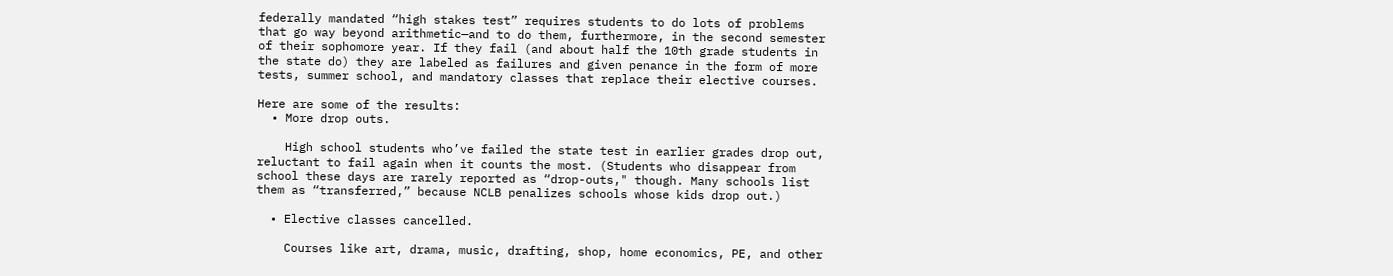federally mandated “high stakes test” requires students to do lots of problems that go way beyond arithmetic—and to do them, furthermore, in the second semester of their sophomore year. If they fail (and about half the 10th grade students in the state do) they are labeled as failures and given penance in the form of more tests, summer school, and mandatory classes that replace their elective courses.

Here are some of the results:
  • More drop outs.

    High school students who’ve failed the state test in earlier grades drop out, reluctant to fail again when it counts the most. (Students who disappear from school these days are rarely reported as “drop-outs," though. Many schools list them as “transferred,” because NCLB penalizes schools whose kids drop out.)

  • Elective classes cancelled.

    Courses like art, drama, music, drafting, shop, home economics, PE, and other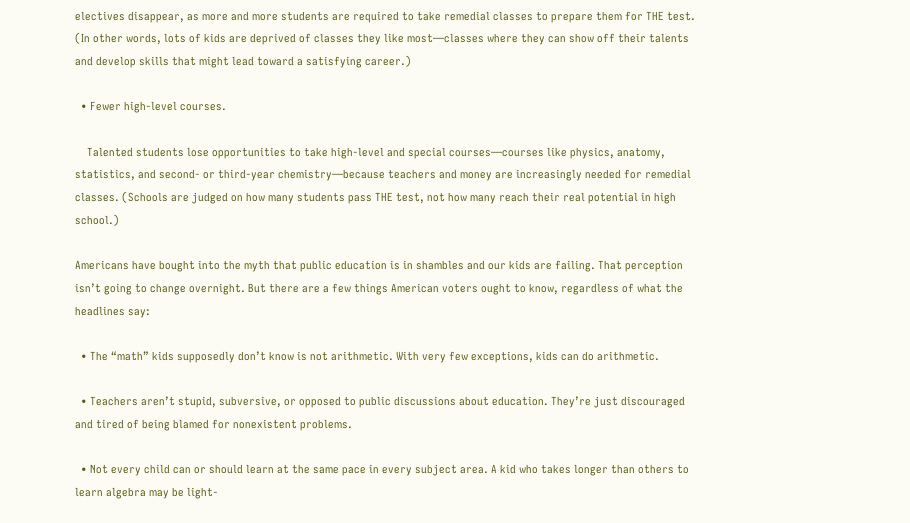electives disappear, as more and more students are required to take remedial classes to prepare them for THE test. (In other words, lots of kids are deprived of classes they like most—classes where they can show off their talents and develop skills that might lead toward a satisfying career.)

  • Fewer high-level courses.

    Talented students lose opportunities to take high-level and special courses—courses like physics, anatomy, statistics, and second- or third-year chemistry—because teachers and money are increasingly needed for remedial classes. (Schools are judged on how many students pass THE test, not how many reach their real potential in high school.)

Americans have bought into the myth that public education is in shambles and our kids are failing. That perception isn’t going to change overnight. But there are a few things American voters ought to know, regardless of what the headlines say:

  • The “math” kids supposedly don’t know is not arithmetic. With very few exceptions, kids can do arithmetic.

  • Teachers aren’t stupid, subversive, or opposed to public discussions about education. They’re just discouraged and tired of being blamed for nonexistent problems.

  • Not every child can or should learn at the same pace in every subject area. A kid who takes longer than others to learn algebra may be light-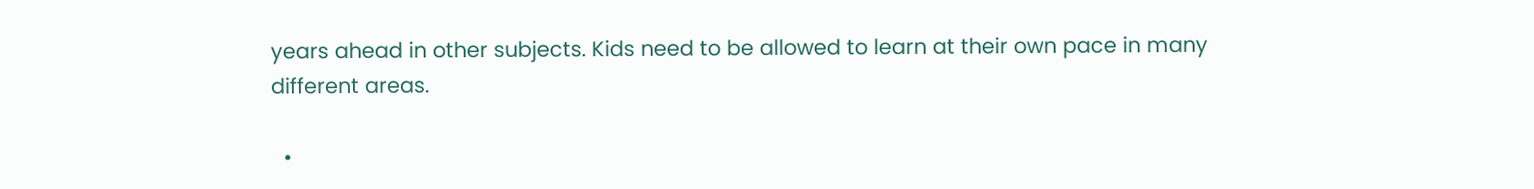years ahead in other subjects. Kids need to be allowed to learn at their own pace in many different areas.

  •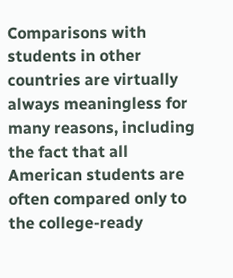Comparisons with students in other countries are virtually always meaningless for many reasons, including the fact that all American students are often compared only to the college-ready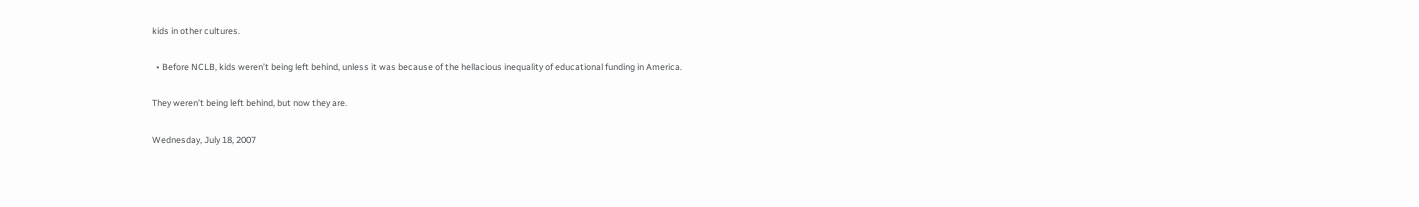kids in other cultures.

  • Before NCLB, kids weren’t being left behind, unless it was because of the hellacious inequality of educational funding in America.

They weren’t being left behind, but now they are.

Wednesday, July 18, 2007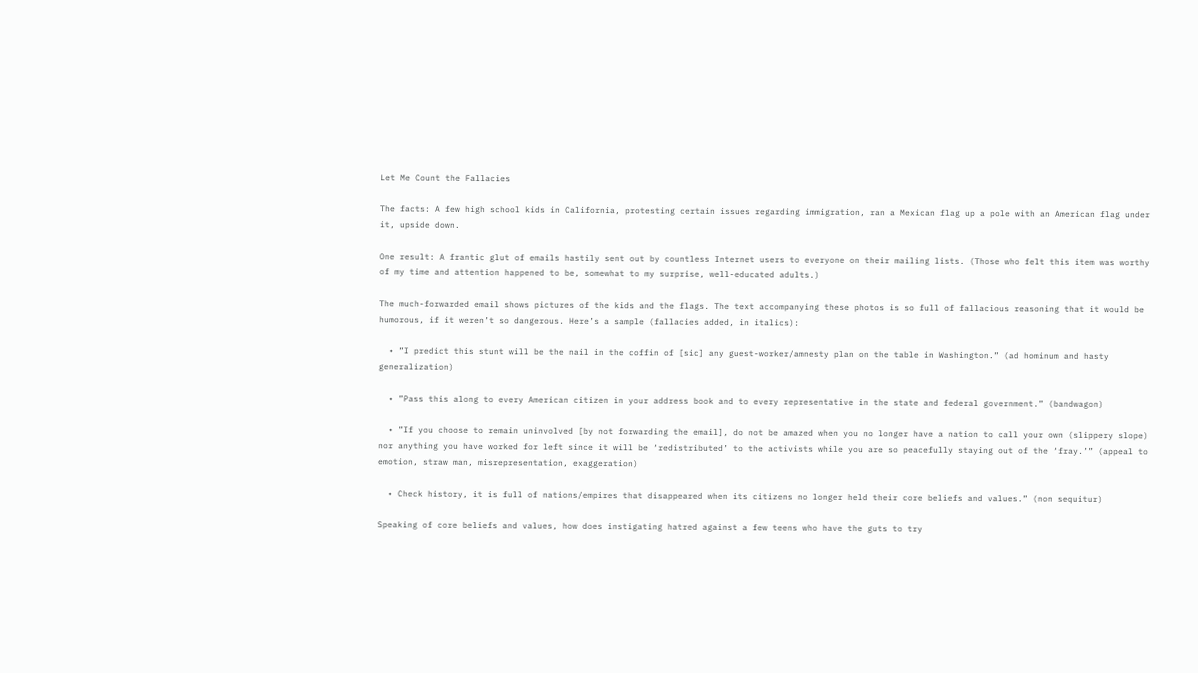Let Me Count the Fallacies

The facts: A few high school kids in California, protesting certain issues regarding immigration, ran a Mexican flag up a pole with an American flag under it, upside down.

One result: A frantic glut of emails hastily sent out by countless Internet users to everyone on their mailing lists. (Those who felt this item was worthy of my time and attention happened to be, somewhat to my surprise, well-educated adults.)

The much-forwarded email shows pictures of the kids and the flags. The text accompanying these photos is so full of fallacious reasoning that it would be humorous, if it weren’t so dangerous. Here’s a sample (fallacies added, in italics):

  • ”I predict this stunt will be the nail in the coffin of [sic] any guest-worker/amnesty plan on the table in Washington.” (ad hominum and hasty generalization)

  • ”Pass this along to every American citizen in your address book and to every representative in the state and federal government.” (bandwagon)

  • ”If you choose to remain uninvolved [by not forwarding the email], do not be amazed when you no longer have a nation to call your own (slippery slope) nor anything you have worked for left since it will be ‘redistributed’ to the activists while you are so peacefully staying out of the ‘fray.’” (appeal to emotion, straw man, misrepresentation, exaggeration)

  • Check history, it is full of nations/empires that disappeared when its citizens no longer held their core beliefs and values.” (non sequitur)

Speaking of core beliefs and values, how does instigating hatred against a few teens who have the guts to try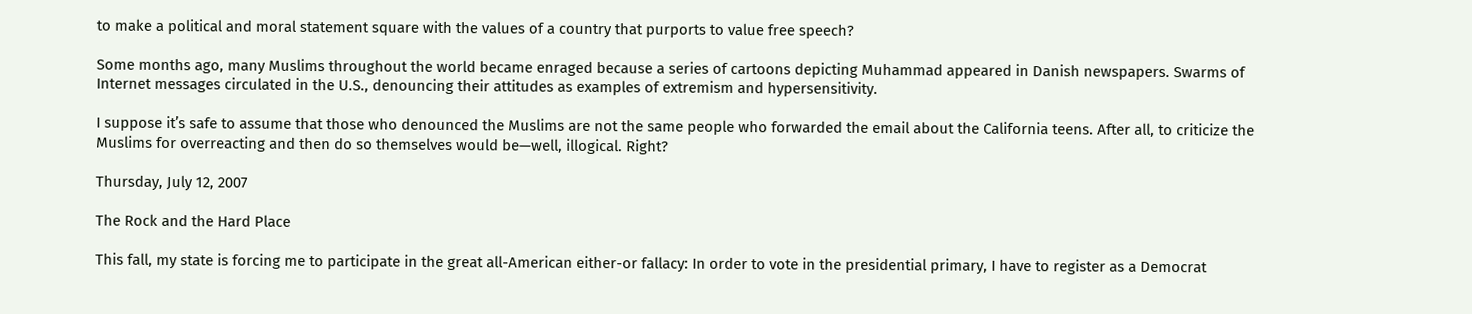to make a political and moral statement square with the values of a country that purports to value free speech?

Some months ago, many Muslims throughout the world became enraged because a series of cartoons depicting Muhammad appeared in Danish newspapers. Swarms of Internet messages circulated in the U.S., denouncing their attitudes as examples of extremism and hypersensitivity.

I suppose it’s safe to assume that those who denounced the Muslims are not the same people who forwarded the email about the California teens. After all, to criticize the Muslims for overreacting and then do so themselves would be—well, illogical. Right?

Thursday, July 12, 2007

The Rock and the Hard Place

This fall, my state is forcing me to participate in the great all-American either-or fallacy: In order to vote in the presidential primary, I have to register as a Democrat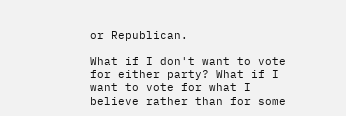or Republican.

What if I don't want to vote for either party? What if I want to vote for what I believe rather than for some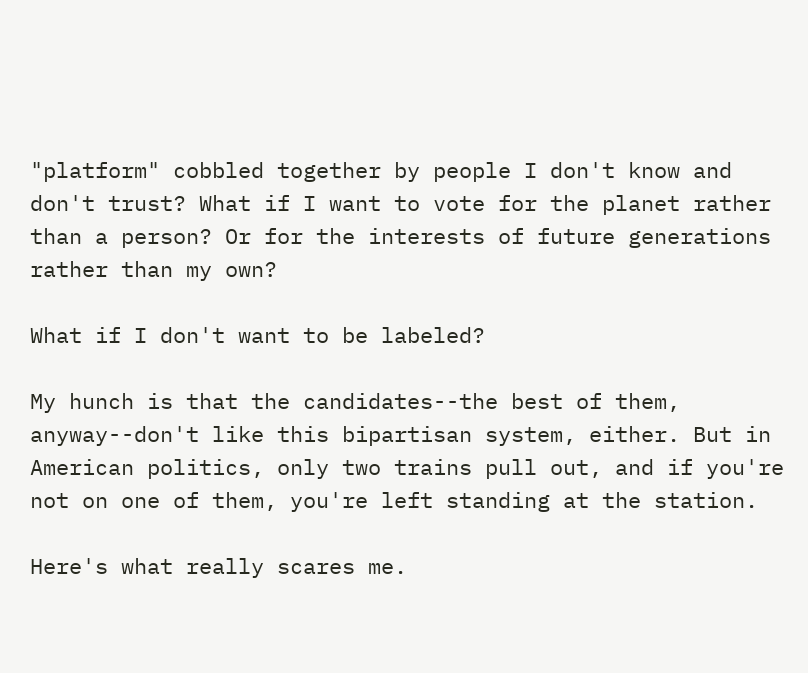"platform" cobbled together by people I don't know and don't trust? What if I want to vote for the planet rather than a person? Or for the interests of future generations rather than my own?

What if I don't want to be labeled?

My hunch is that the candidates--the best of them, anyway--don't like this bipartisan system, either. But in American politics, only two trains pull out, and if you're not on one of them, you're left standing at the station.

Here's what really scares me.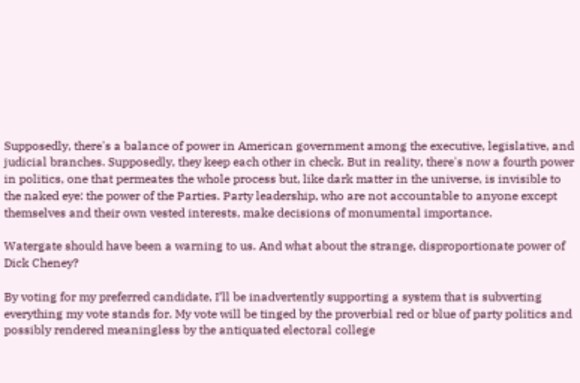Supposedly, there's a balance of power in American government among the executive, legislative, and judicial branches. Supposedly, they keep each other in check. But in reality, there's now a fourth power in politics, one that permeates the whole process but, like dark matter in the universe, is invisible to the naked eye: the power of the Parties. Party leadership, who are not accountable to anyone except themselves and their own vested interests, make decisions of monumental importance.

Watergate should have been a warning to us. And what about the strange, disproportionate power of Dick Cheney?

By voting for my preferred candidate, I’ll be inadvertently supporting a system that is subverting everything my vote stands for. My vote will be tinged by the proverbial red or blue of party politics and possibly rendered meaningless by the antiquated electoral college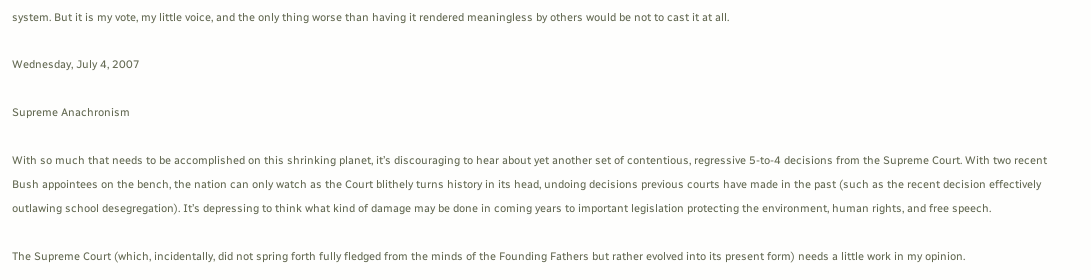system. But it is my vote, my little voice, and the only thing worse than having it rendered meaningless by others would be not to cast it at all.

Wednesday, July 4, 2007

Supreme Anachronism

With so much that needs to be accomplished on this shrinking planet, it’s discouraging to hear about yet another set of contentious, regressive 5-to-4 decisions from the Supreme Court. With two recent Bush appointees on the bench, the nation can only watch as the Court blithely turns history in its head, undoing decisions previous courts have made in the past (such as the recent decision effectively outlawing school desegregation). It’s depressing to think what kind of damage may be done in coming years to important legislation protecting the environment, human rights, and free speech.

The Supreme Court (which, incidentally, did not spring forth fully fledged from the minds of the Founding Fathers but rather evolved into its present form) needs a little work in my opinion.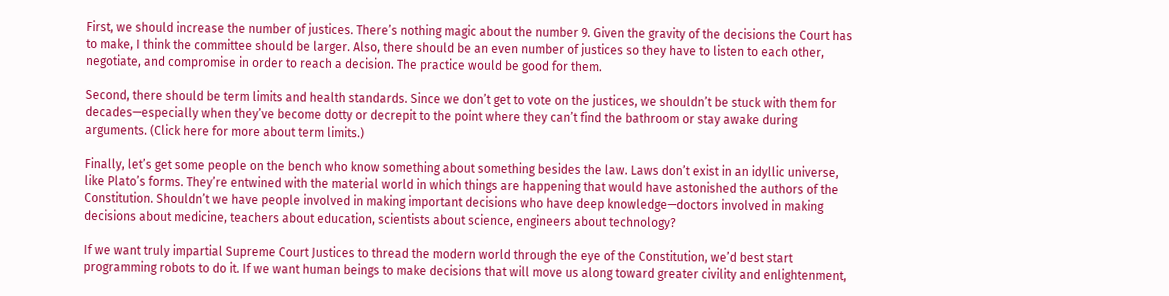First, we should increase the number of justices. There’s nothing magic about the number 9. Given the gravity of the decisions the Court has to make, I think the committee should be larger. Also, there should be an even number of justices so they have to listen to each other, negotiate, and compromise in order to reach a decision. The practice would be good for them.

Second, there should be term limits and health standards. Since we don’t get to vote on the justices, we shouldn’t be stuck with them for decades—especially when they’ve become dotty or decrepit to the point where they can’t find the bathroom or stay awake during arguments. (Click here for more about term limits.)

Finally, let’s get some people on the bench who know something about something besides the law. Laws don’t exist in an idyllic universe, like Plato’s forms. They’re entwined with the material world in which things are happening that would have astonished the authors of the Constitution. Shouldn’t we have people involved in making important decisions who have deep knowledge—doctors involved in making decisions about medicine, teachers about education, scientists about science, engineers about technology?

If we want truly impartial Supreme Court Justices to thread the modern world through the eye of the Constitution, we’d best start programming robots to do it. If we want human beings to make decisions that will move us along toward greater civility and enlightenment,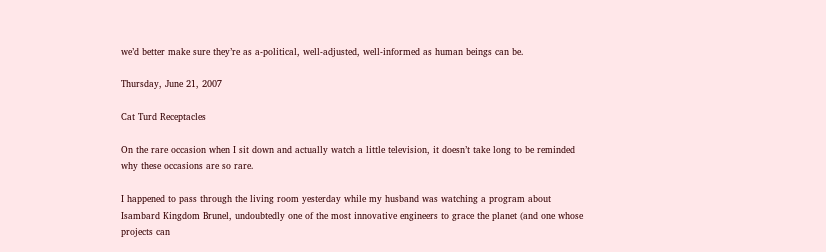we’d better make sure they’re as a-political, well-adjusted, well-informed as human beings can be.

Thursday, June 21, 2007

Cat Turd Receptacles

On the rare occasion when I sit down and actually watch a little television, it doesn’t take long to be reminded why these occasions are so rare.

I happened to pass through the living room yesterday while my husband was watching a program about Isambard Kingdom Brunel, undoubtedly one of the most innovative engineers to grace the planet (and one whose projects can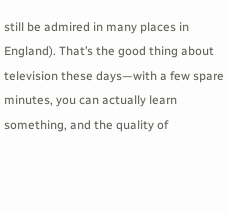still be admired in many places in England). That’s the good thing about television these days—with a few spare minutes, you can actually learn something, and the quality of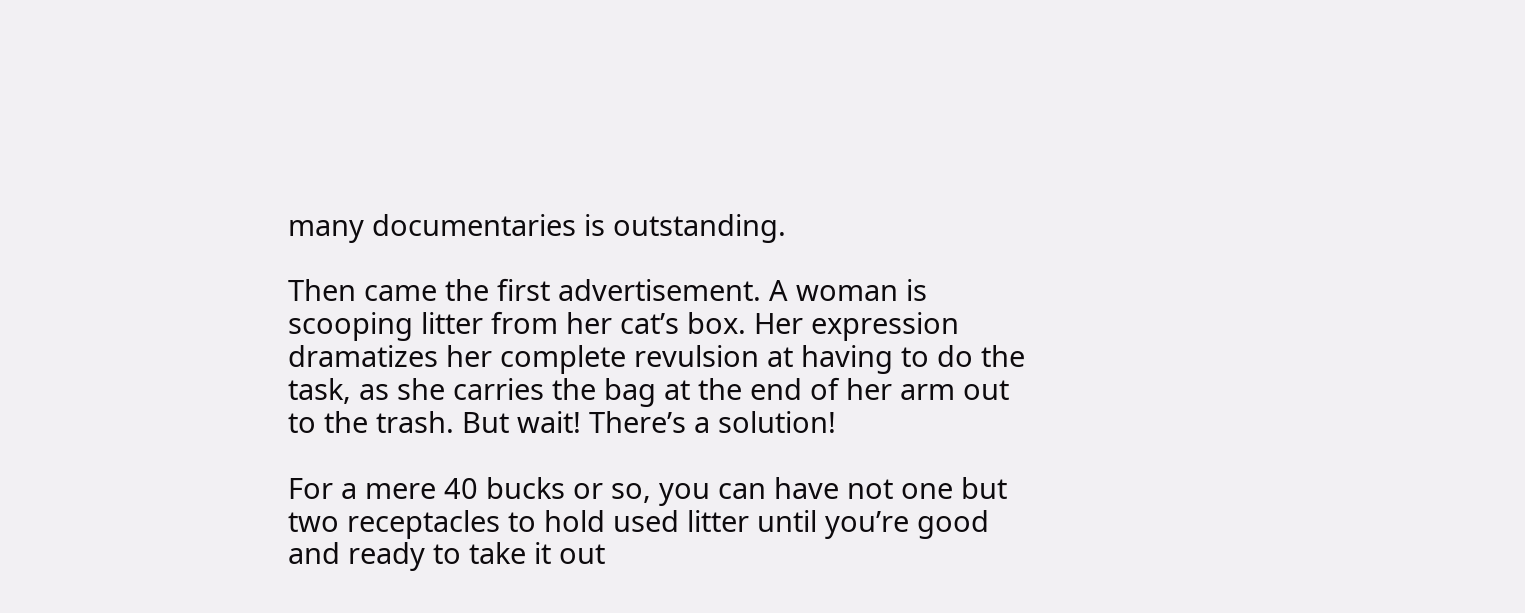many documentaries is outstanding.

Then came the first advertisement. A woman is scooping litter from her cat’s box. Her expression dramatizes her complete revulsion at having to do the task, as she carries the bag at the end of her arm out to the trash. But wait! There’s a solution!

For a mere 40 bucks or so, you can have not one but two receptacles to hold used litter until you’re good and ready to take it out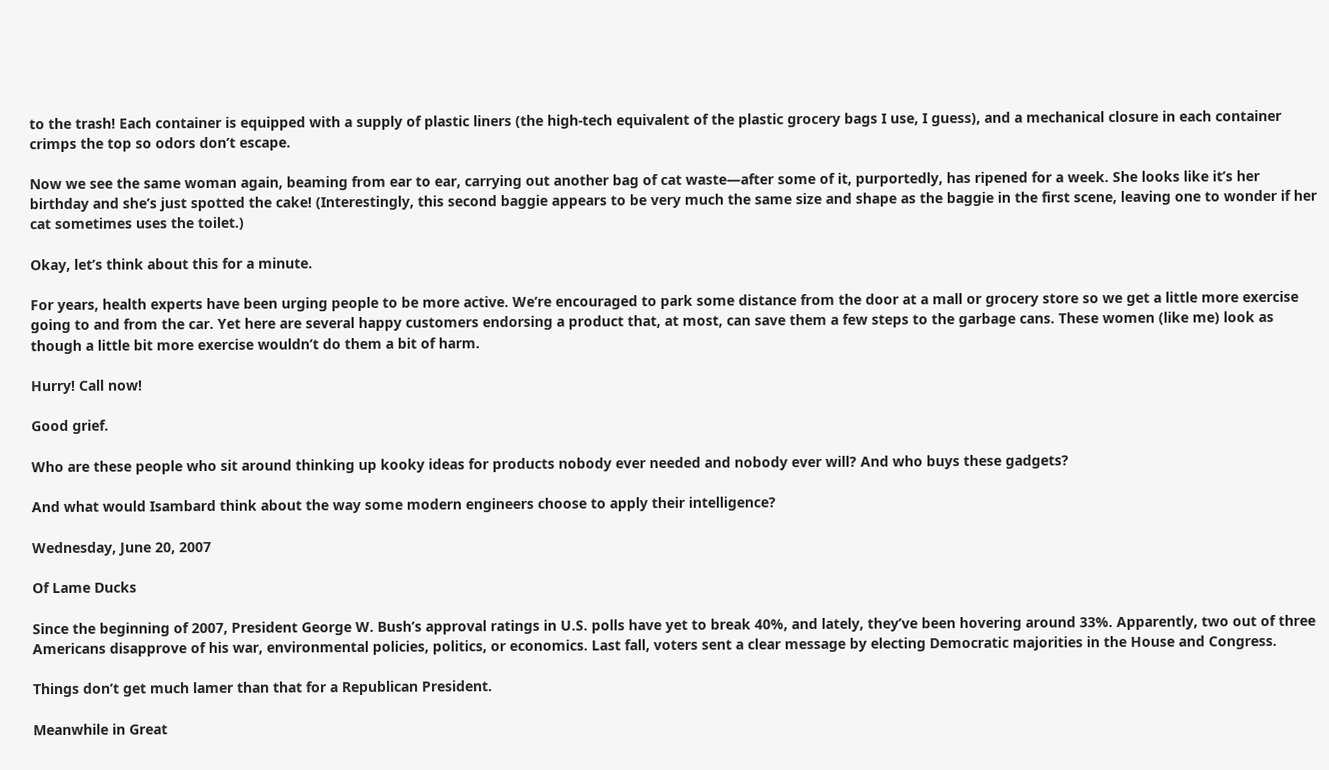to the trash! Each container is equipped with a supply of plastic liners (the high-tech equivalent of the plastic grocery bags I use, I guess), and a mechanical closure in each container crimps the top so odors don’t escape.

Now we see the same woman again, beaming from ear to ear, carrying out another bag of cat waste—after some of it, purportedly, has ripened for a week. She looks like it’s her birthday and she’s just spotted the cake! (Interestingly, this second baggie appears to be very much the same size and shape as the baggie in the first scene, leaving one to wonder if her cat sometimes uses the toilet.)

Okay, let’s think about this for a minute.

For years, health experts have been urging people to be more active. We’re encouraged to park some distance from the door at a mall or grocery store so we get a little more exercise going to and from the car. Yet here are several happy customers endorsing a product that, at most, can save them a few steps to the garbage cans. These women (like me) look as though a little bit more exercise wouldn’t do them a bit of harm.

Hurry! Call now!

Good grief.

Who are these people who sit around thinking up kooky ideas for products nobody ever needed and nobody ever will? And who buys these gadgets?

And what would Isambard think about the way some modern engineers choose to apply their intelligence?

Wednesday, June 20, 2007

Of Lame Ducks

Since the beginning of 2007, President George W. Bush’s approval ratings in U.S. polls have yet to break 40%, and lately, they’ve been hovering around 33%. Apparently, two out of three Americans disapprove of his war, environmental policies, politics, or economics. Last fall, voters sent a clear message by electing Democratic majorities in the House and Congress.

Things don’t get much lamer than that for a Republican President.

Meanwhile in Great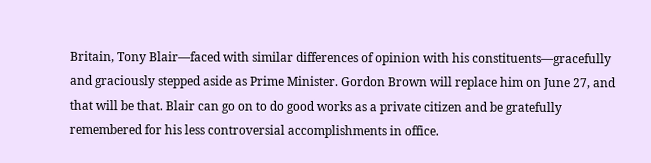Britain, Tony Blair—faced with similar differences of opinion with his constituents—gracefully and graciously stepped aside as Prime Minister. Gordon Brown will replace him on June 27, and that will be that. Blair can go on to do good works as a private citizen and be gratefully remembered for his less controversial accomplishments in office.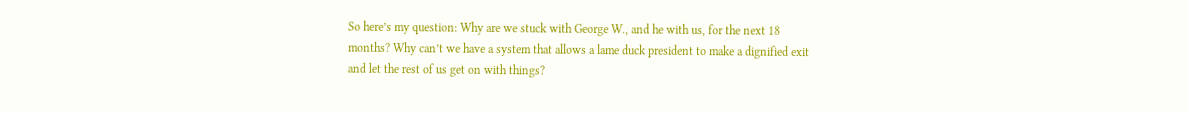So here’s my question: Why are we stuck with George W., and he with us, for the next 18 months? Why can’t we have a system that allows a lame duck president to make a dignified exit and let the rest of us get on with things?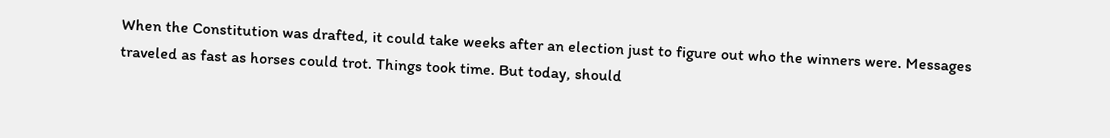When the Constitution was drafted, it could take weeks after an election just to figure out who the winners were. Messages traveled as fast as horses could trot. Things took time. But today, should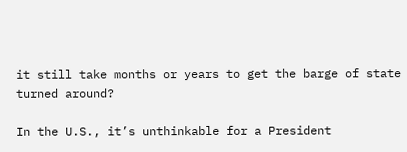it still take months or years to get the barge of state turned around?

In the U.S., it’s unthinkable for a President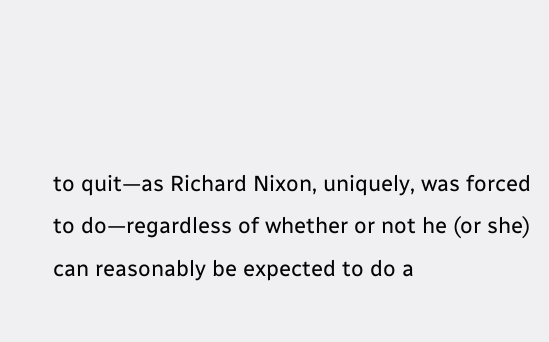to quit—as Richard Nixon, uniquely, was forced to do—regardless of whether or not he (or she) can reasonably be expected to do a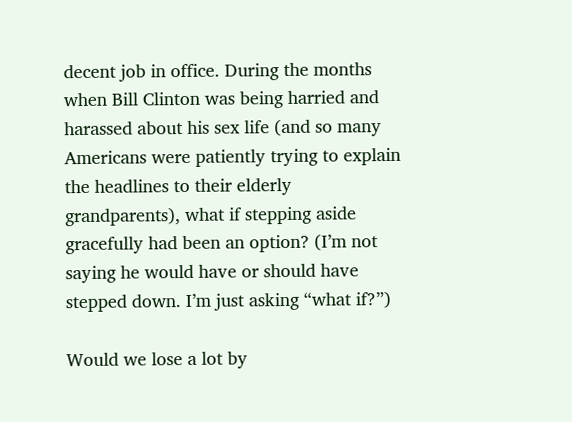decent job in office. During the months when Bill Clinton was being harried and harassed about his sex life (and so many Americans were patiently trying to explain the headlines to their elderly grandparents), what if stepping aside gracefully had been an option? (I’m not saying he would have or should have stepped down. I’m just asking “what if?”)

Would we lose a lot by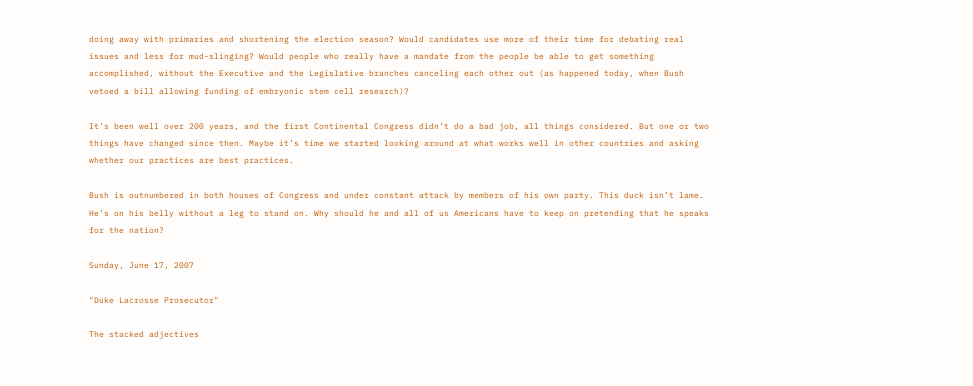doing away with primaries and shortening the election season? Would candidates use more of their time for debating real issues and less for mud-slinging? Would people who really have a mandate from the people be able to get something accomplished, without the Executive and the Legislative branches canceling each other out (as happened today, when Bush vetoed a bill allowing funding of embryonic stem cell research)?

It’s been well over 200 years, and the first Continental Congress didn’t do a bad job, all things considered. But one or two things have changed since then. Maybe it’s time we started looking around at what works well in other countries and asking whether our practices are best practices.

Bush is outnumbered in both houses of Congress and under constant attack by members of his own party. This duck isn’t lame. He’s on his belly without a leg to stand on. Why should he and all of us Americans have to keep on pretending that he speaks for the nation?

Sunday, June 17, 2007

"Duke Lacrosse Prosecutor"

The stacked adjectives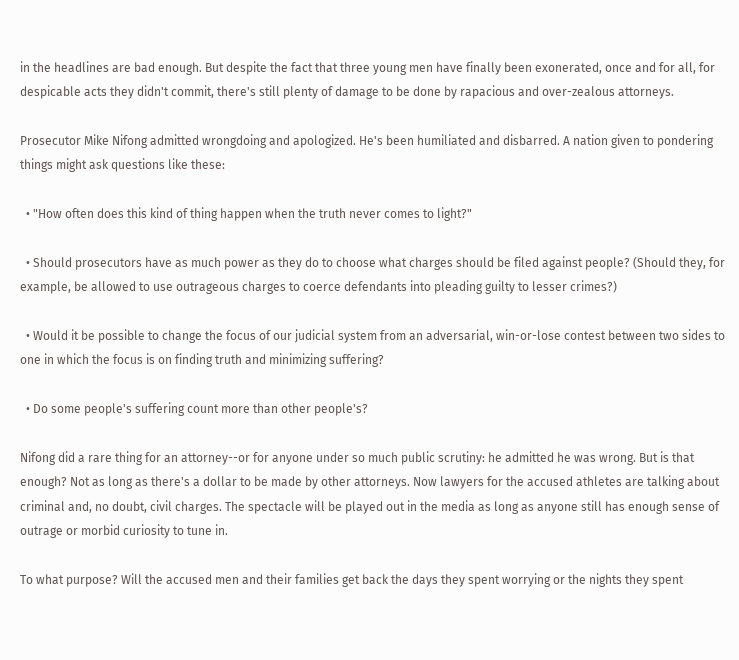in the headlines are bad enough. But despite the fact that three young men have finally been exonerated, once and for all, for despicable acts they didn't commit, there's still plenty of damage to be done by rapacious and over-zealous attorneys.

Prosecutor Mike Nifong admitted wrongdoing and apologized. He's been humiliated and disbarred. A nation given to pondering things might ask questions like these:

  • "How often does this kind of thing happen when the truth never comes to light?"

  • Should prosecutors have as much power as they do to choose what charges should be filed against people? (Should they, for example, be allowed to use outrageous charges to coerce defendants into pleading guilty to lesser crimes?)

  • Would it be possible to change the focus of our judicial system from an adversarial, win-or-lose contest between two sides to one in which the focus is on finding truth and minimizing suffering?

  • Do some people's suffering count more than other people's?

Nifong did a rare thing for an attorney--or for anyone under so much public scrutiny: he admitted he was wrong. But is that enough? Not as long as there's a dollar to be made by other attorneys. Now lawyers for the accused athletes are talking about criminal and, no doubt, civil charges. The spectacle will be played out in the media as long as anyone still has enough sense of outrage or morbid curiosity to tune in.

To what purpose? Will the accused men and their families get back the days they spent worrying or the nights they spent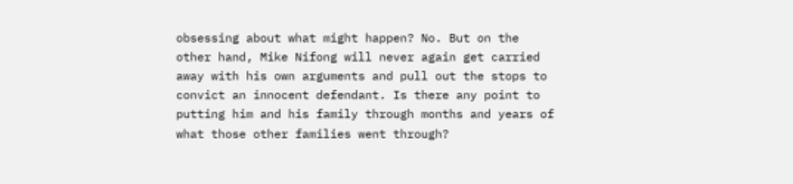obsessing about what might happen? No. But on the other hand, Mike Nifong will never again get carried away with his own arguments and pull out the stops to convict an innocent defendant. Is there any point to putting him and his family through months and years of what those other families went through?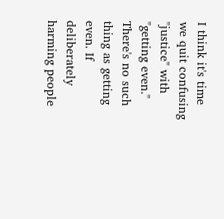I think it's time we quit confusing "justice" with "getting even." There's no such thing as getting even. If deliberately harming people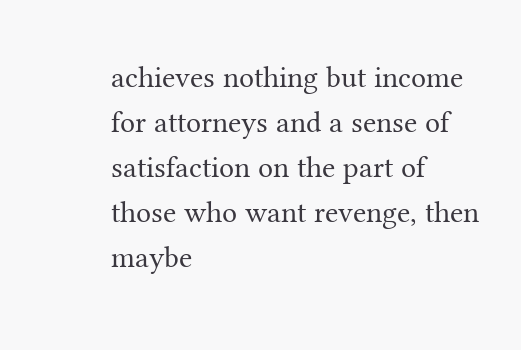achieves nothing but income for attorneys and a sense of satisfaction on the part of those who want revenge, then maybe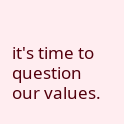it's time to question our values.